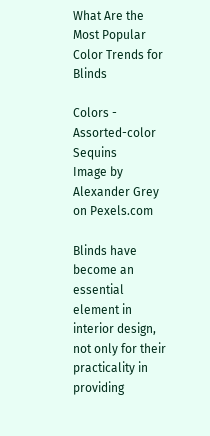What Are the Most Popular Color Trends for Blinds

Colors - Assorted-color Sequins
Image by Alexander Grey on Pexels.com

Blinds have become an essential element in interior design, not only for their practicality in providing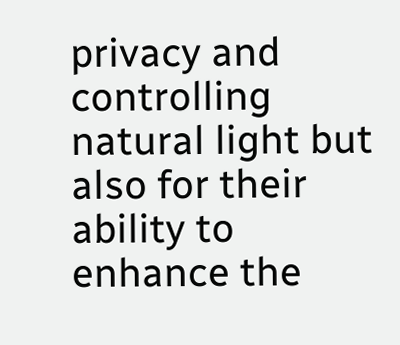privacy and controlling natural light but also for their ability to enhance the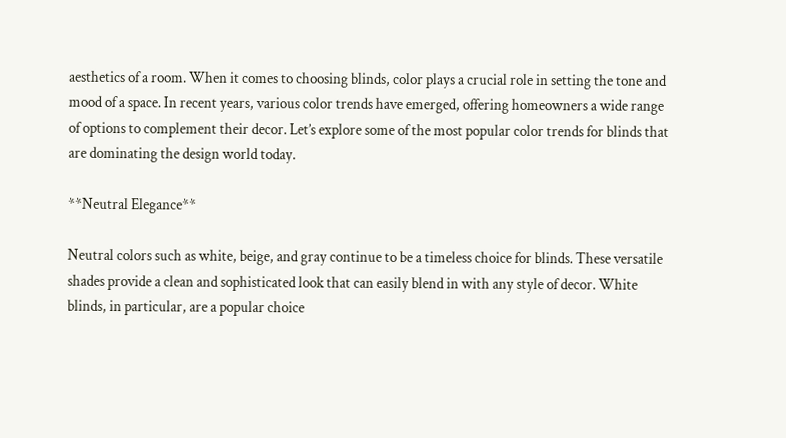aesthetics of a room. When it comes to choosing blinds, color plays a crucial role in setting the tone and mood of a space. In recent years, various color trends have emerged, offering homeowners a wide range of options to complement their decor. Let’s explore some of the most popular color trends for blinds that are dominating the design world today.

**Neutral Elegance**

Neutral colors such as white, beige, and gray continue to be a timeless choice for blinds. These versatile shades provide a clean and sophisticated look that can easily blend in with any style of decor. White blinds, in particular, are a popular choice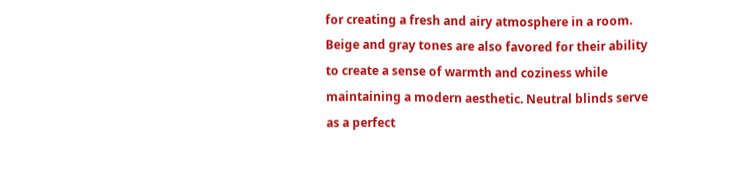for creating a fresh and airy atmosphere in a room. Beige and gray tones are also favored for their ability to create a sense of warmth and coziness while maintaining a modern aesthetic. Neutral blinds serve as a perfect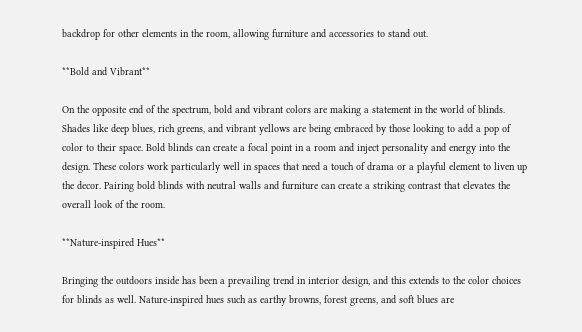backdrop for other elements in the room, allowing furniture and accessories to stand out.

**Bold and Vibrant**

On the opposite end of the spectrum, bold and vibrant colors are making a statement in the world of blinds. Shades like deep blues, rich greens, and vibrant yellows are being embraced by those looking to add a pop of color to their space. Bold blinds can create a focal point in a room and inject personality and energy into the design. These colors work particularly well in spaces that need a touch of drama or a playful element to liven up the decor. Pairing bold blinds with neutral walls and furniture can create a striking contrast that elevates the overall look of the room.

**Nature-inspired Hues**

Bringing the outdoors inside has been a prevailing trend in interior design, and this extends to the color choices for blinds as well. Nature-inspired hues such as earthy browns, forest greens, and soft blues are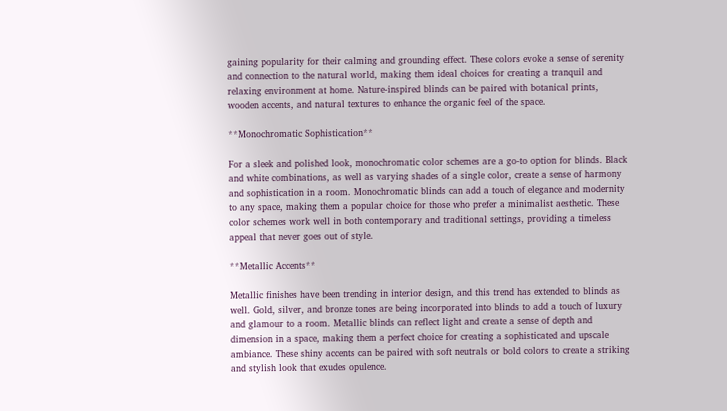gaining popularity for their calming and grounding effect. These colors evoke a sense of serenity and connection to the natural world, making them ideal choices for creating a tranquil and relaxing environment at home. Nature-inspired blinds can be paired with botanical prints, wooden accents, and natural textures to enhance the organic feel of the space.

**Monochromatic Sophistication**

For a sleek and polished look, monochromatic color schemes are a go-to option for blinds. Black and white combinations, as well as varying shades of a single color, create a sense of harmony and sophistication in a room. Monochromatic blinds can add a touch of elegance and modernity to any space, making them a popular choice for those who prefer a minimalist aesthetic. These color schemes work well in both contemporary and traditional settings, providing a timeless appeal that never goes out of style.

**Metallic Accents**

Metallic finishes have been trending in interior design, and this trend has extended to blinds as well. Gold, silver, and bronze tones are being incorporated into blinds to add a touch of luxury and glamour to a room. Metallic blinds can reflect light and create a sense of depth and dimension in a space, making them a perfect choice for creating a sophisticated and upscale ambiance. These shiny accents can be paired with soft neutrals or bold colors to create a striking and stylish look that exudes opulence.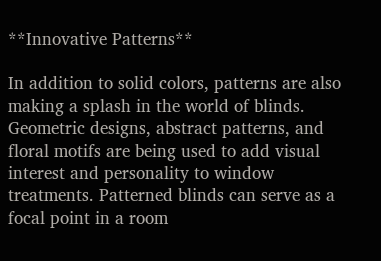**Innovative Patterns**

In addition to solid colors, patterns are also making a splash in the world of blinds. Geometric designs, abstract patterns, and floral motifs are being used to add visual interest and personality to window treatments. Patterned blinds can serve as a focal point in a room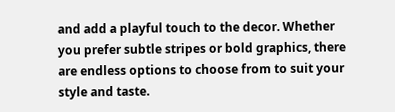and add a playful touch to the decor. Whether you prefer subtle stripes or bold graphics, there are endless options to choose from to suit your style and taste.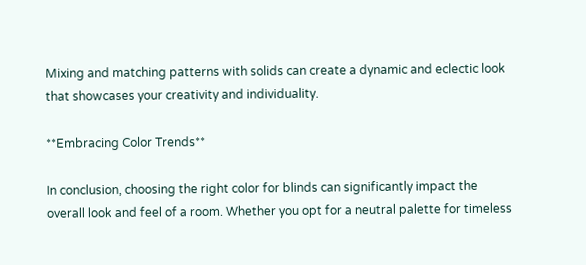Mixing and matching patterns with solids can create a dynamic and eclectic look that showcases your creativity and individuality.

**Embracing Color Trends**

In conclusion, choosing the right color for blinds can significantly impact the overall look and feel of a room. Whether you opt for a neutral palette for timeless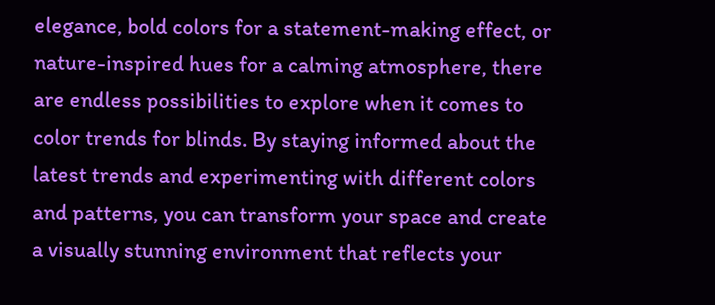elegance, bold colors for a statement-making effect, or nature-inspired hues for a calming atmosphere, there are endless possibilities to explore when it comes to color trends for blinds. By staying informed about the latest trends and experimenting with different colors and patterns, you can transform your space and create a visually stunning environment that reflects your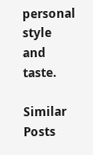personal style and taste.

Similar Posts